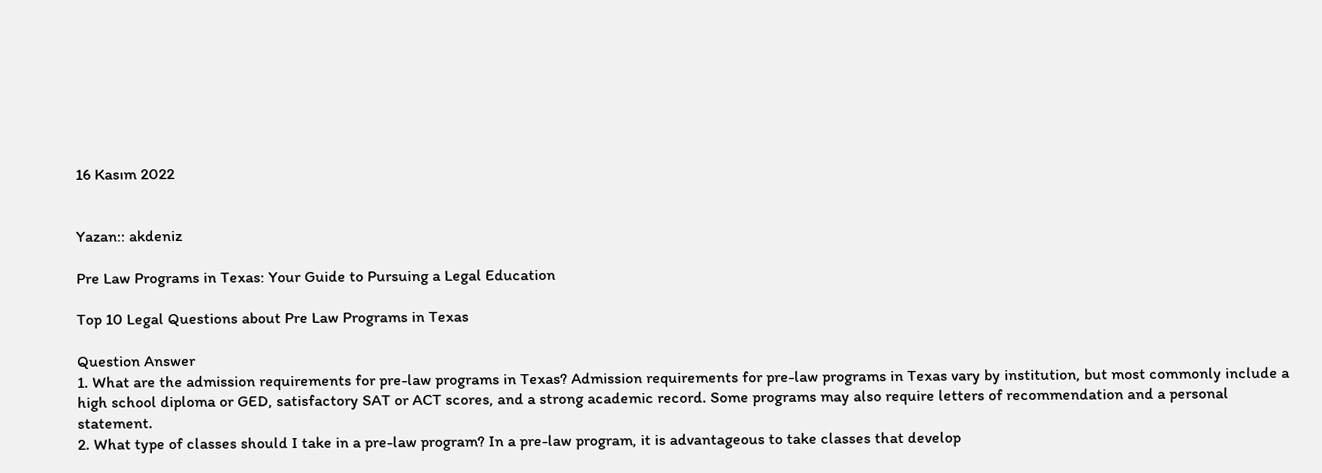16 Kasım 2022


Yazan:: akdeniz

Pre Law Programs in Texas: Your Guide to Pursuing a Legal Education

Top 10 Legal Questions about Pre Law Programs in Texas

Question Answer
1. What are the admission requirements for pre-law programs in Texas? Admission requirements for pre-law programs in Texas vary by institution, but most commonly include a high school diploma or GED, satisfactory SAT or ACT scores, and a strong academic record. Some programs may also require letters of recommendation and a personal statement.
2. What type of classes should I take in a pre-law program? In a pre-law program, it is advantageous to take classes that develop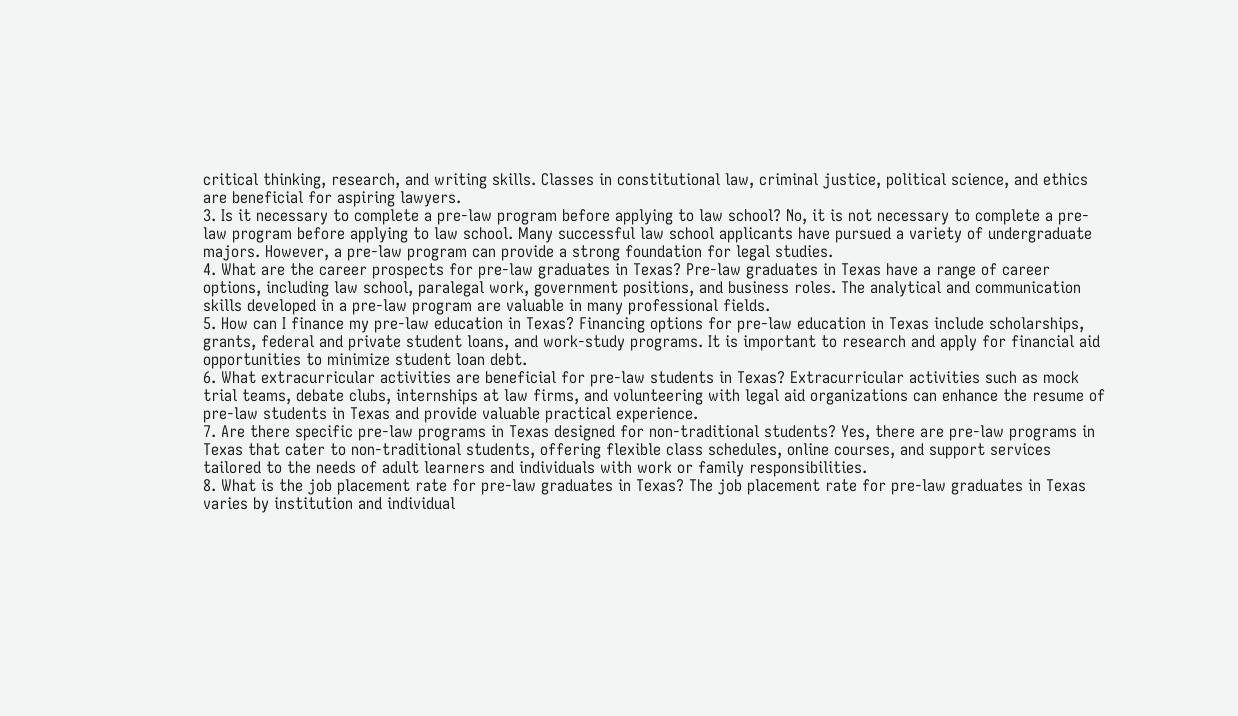critical thinking, research, and writing skills. Classes in constitutional law, criminal justice, political science, and ethics are beneficial for aspiring lawyers.
3. Is it necessary to complete a pre-law program before applying to law school? No, it is not necessary to complete a pre-law program before applying to law school. Many successful law school applicants have pursued a variety of undergraduate majors. However, a pre-law program can provide a strong foundation for legal studies.
4. What are the career prospects for pre-law graduates in Texas? Pre-law graduates in Texas have a range of career options, including law school, paralegal work, government positions, and business roles. The analytical and communication skills developed in a pre-law program are valuable in many professional fields.
5. How can I finance my pre-law education in Texas? Financing options for pre-law education in Texas include scholarships, grants, federal and private student loans, and work-study programs. It is important to research and apply for financial aid opportunities to minimize student loan debt.
6. What extracurricular activities are beneficial for pre-law students in Texas? Extracurricular activities such as mock trial teams, debate clubs, internships at law firms, and volunteering with legal aid organizations can enhance the resume of pre-law students in Texas and provide valuable practical experience.
7. Are there specific pre-law programs in Texas designed for non-traditional students? Yes, there are pre-law programs in Texas that cater to non-traditional students, offering flexible class schedules, online courses, and support services tailored to the needs of adult learners and individuals with work or family responsibilities.
8. What is the job placement rate for pre-law graduates in Texas? The job placement rate for pre-law graduates in Texas varies by institution and individual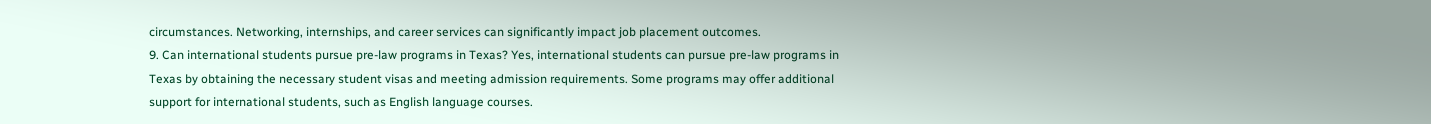circumstances. Networking, internships, and career services can significantly impact job placement outcomes.
9. Can international students pursue pre-law programs in Texas? Yes, international students can pursue pre-law programs in Texas by obtaining the necessary student visas and meeting admission requirements. Some programs may offer additional support for international students, such as English language courses.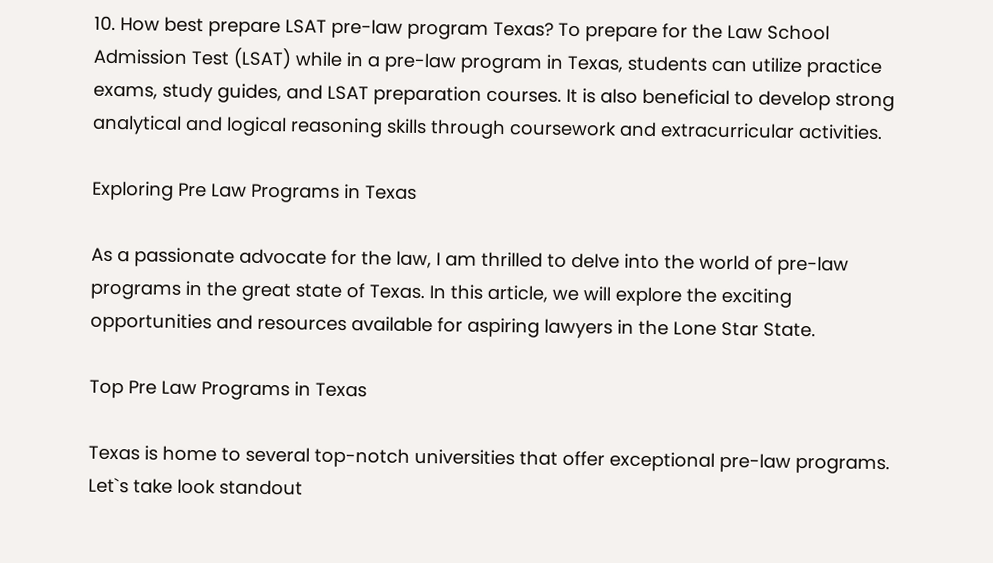10. How best prepare LSAT pre-law program Texas? To prepare for the Law School Admission Test (LSAT) while in a pre-law program in Texas, students can utilize practice exams, study guides, and LSAT preparation courses. It is also beneficial to develop strong analytical and logical reasoning skills through coursework and extracurricular activities.

Exploring Pre Law Programs in Texas

As a passionate advocate for the law, I am thrilled to delve into the world of pre-law programs in the great state of Texas. In this article, we will explore the exciting opportunities and resources available for aspiring lawyers in the Lone Star State.

Top Pre Law Programs in Texas

Texas is home to several top-notch universities that offer exceptional pre-law programs. Let`s take look standout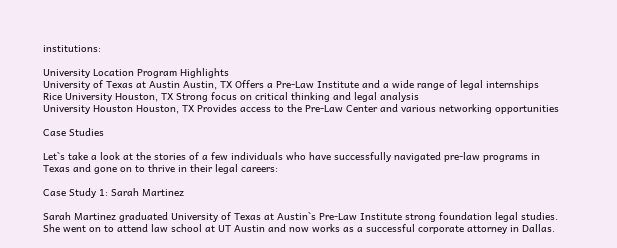institutions:

University Location Program Highlights
University of Texas at Austin Austin, TX Offers a Pre-Law Institute and a wide range of legal internships
Rice University Houston, TX Strong focus on critical thinking and legal analysis
University Houston Houston, TX Provides access to the Pre-Law Center and various networking opportunities

Case Studies

Let`s take a look at the stories of a few individuals who have successfully navigated pre-law programs in Texas and gone on to thrive in their legal careers:

Case Study 1: Sarah Martinez

Sarah Martinez graduated University of Texas at Austin`s Pre-Law Institute strong foundation legal studies. She went on to attend law school at UT Austin and now works as a successful corporate attorney in Dallas.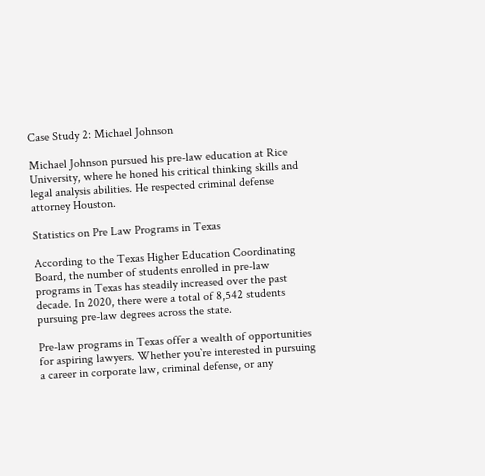Case Study 2: Michael Johnson

Michael Johnson pursued his pre-law education at Rice University, where he honed his critical thinking skills and legal analysis abilities. He respected criminal defense attorney Houston.

Statistics on Pre Law Programs in Texas

According to the Texas Higher Education Coordinating Board, the number of students enrolled in pre-law programs in Texas has steadily increased over the past decade. In 2020, there were a total of 8,542 students pursuing pre-law degrees across the state.

Pre-law programs in Texas offer a wealth of opportunities for aspiring lawyers. Whether you`re interested in pursuing a career in corporate law, criminal defense, or any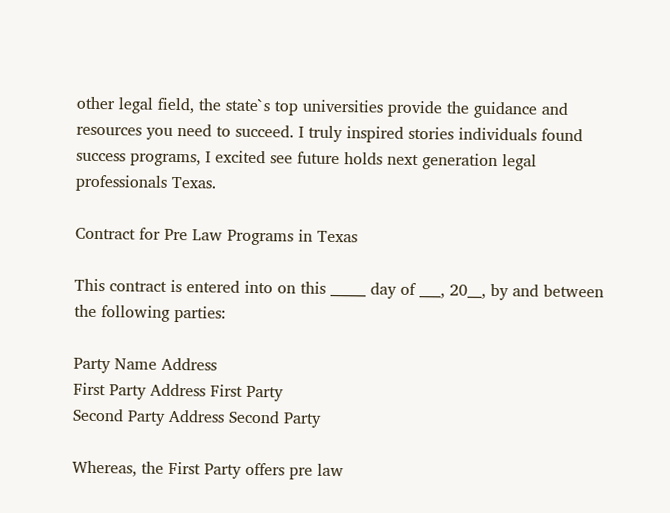other legal field, the state`s top universities provide the guidance and resources you need to succeed. I truly inspired stories individuals found success programs, I excited see future holds next generation legal professionals Texas.

Contract for Pre Law Programs in Texas

This contract is entered into on this _____ day of ___, 20__, by and between the following parties:

Party Name Address
First Party Address First Party
Second Party Address Second Party

Whereas, the First Party offers pre law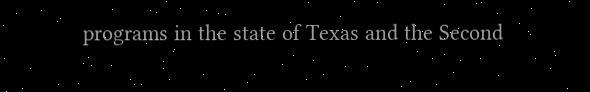programs in the state of Texas and the Second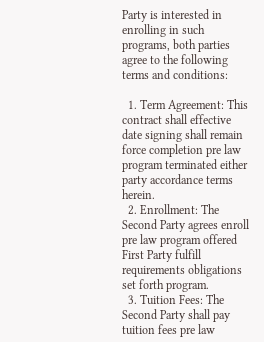Party is interested in enrolling in such programs, both parties agree to the following terms and conditions:

  1. Term Agreement: This contract shall effective date signing shall remain force completion pre law program terminated either party accordance terms herein.
  2. Enrollment: The Second Party agrees enroll pre law program offered First Party fulfill requirements obligations set forth program.
  3. Tuition Fees: The Second Party shall pay tuition fees pre law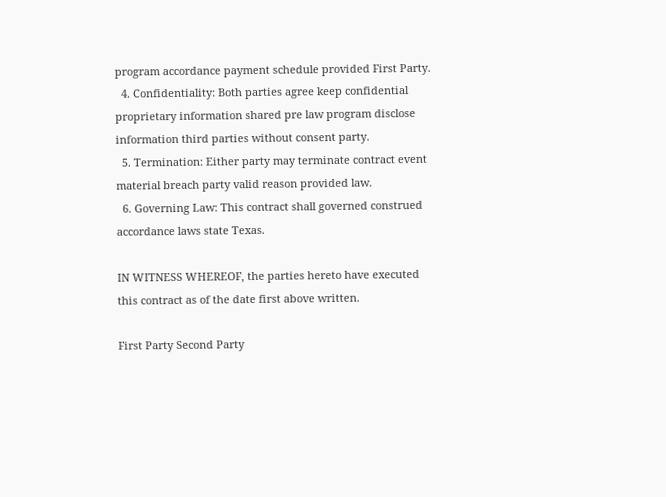program accordance payment schedule provided First Party.
  4. Confidentiality: Both parties agree keep confidential proprietary information shared pre law program disclose information third parties without consent party.
  5. Termination: Either party may terminate contract event material breach party valid reason provided law.
  6. Governing Law: This contract shall governed construed accordance laws state Texas.

IN WITNESS WHEREOF, the parties hereto have executed this contract as of the date first above written.

First Party Second Party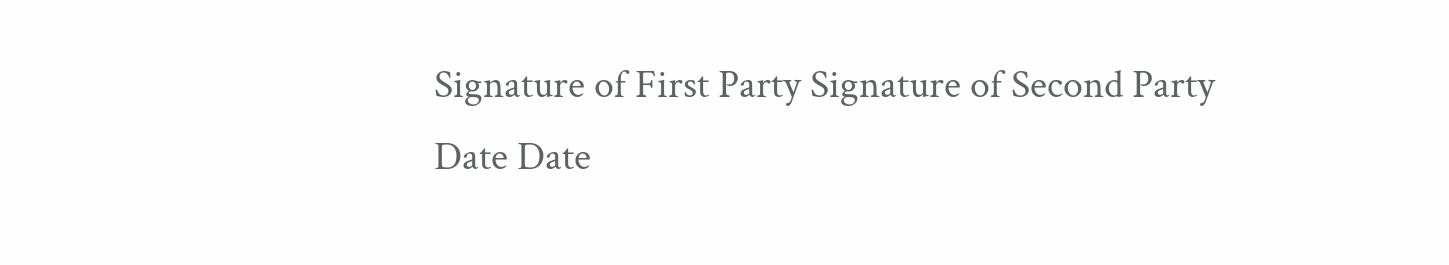Signature of First Party Signature of Second Party
Date Date